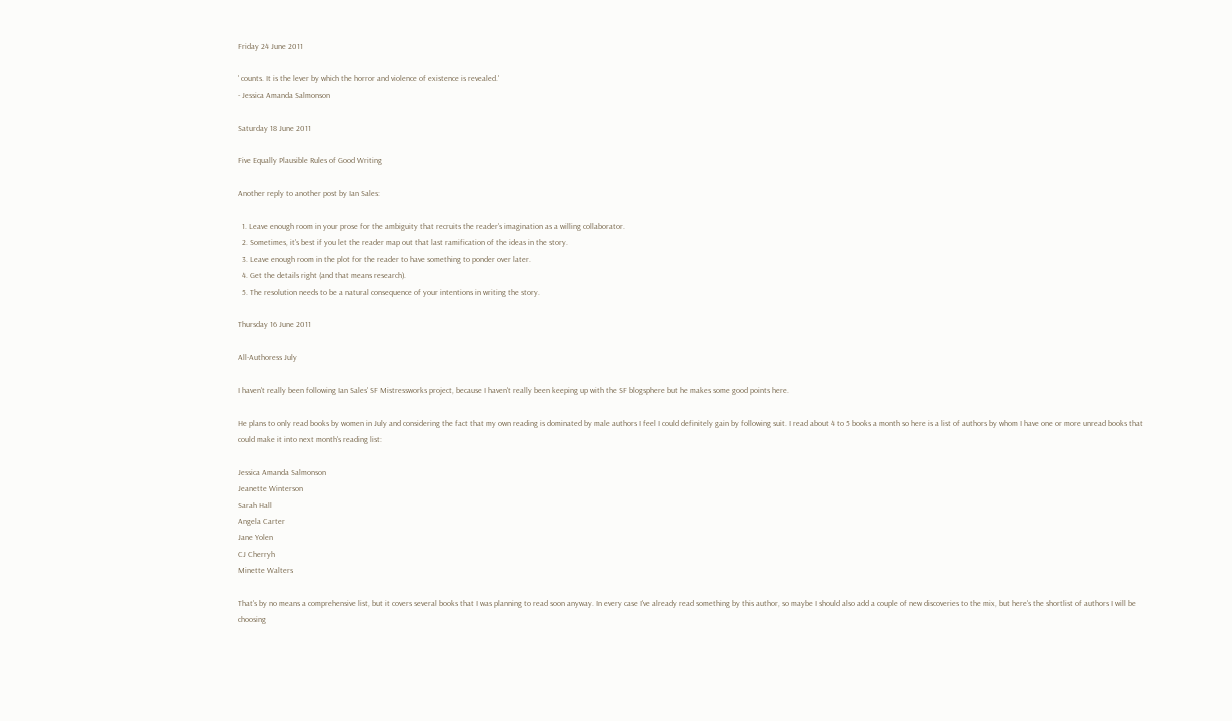Friday 24 June 2011

' counts. It is the lever by which the horror and violence of existence is revealed.'
- Jessica Amanda Salmonson

Saturday 18 June 2011

Five Equally Plausible Rules of Good Writing

Another reply to another post by Ian Sales:

  1. Leave enough room in your prose for the ambiguity that recruits the reader's imagination as a willing collaborator.
  2. Sometimes, it's best if you let the reader map out that last ramification of the ideas in the story.
  3. Leave enough room in the plot for the reader to have something to ponder over later.
  4. Get the details right (and that means research).
  5. The resolution needs to be a natural consequence of your intentions in writing the story.

Thursday 16 June 2011

All-Authoress July

I haven't really been following Ian Sales' SF Mistressworks project, because I haven't really been keeping up with the SF blogsphere but he makes some good points here.

He plans to only read books by women in July and considering the fact that my own reading is dominated by male authors I feel I could definitely gain by following suit. I read about 4 to 5 books a month so here is a list of authors by whom I have one or more unread books that could make it into next month's reading list:

Jessica Amanda Salmonson
Jeanette Winterson
Sarah Hall
Angela Carter
Jane Yolen
CJ Cherryh
Minette Walters

That's by no means a comprehensive list, but it covers several books that I was planning to read soon anyway. In every case I've already read something by this author, so maybe I should also add a couple of new discoveries to the mix, but here's the shortlist of authors I will be choosing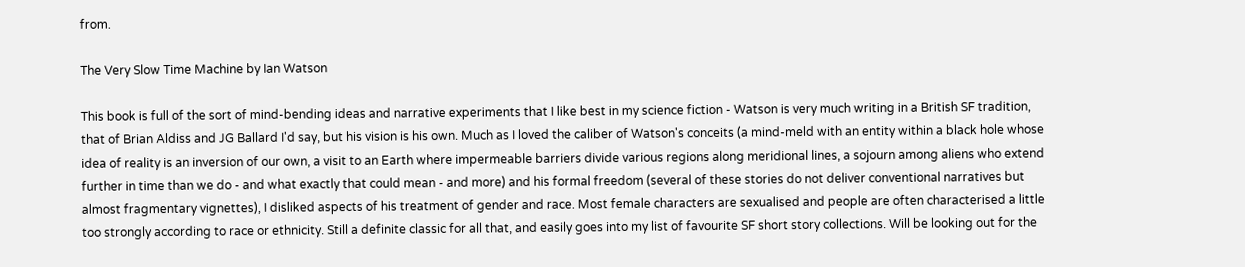from.

The Very Slow Time Machine by Ian Watson

This book is full of the sort of mind-bending ideas and narrative experiments that I like best in my science fiction - Watson is very much writing in a British SF tradition, that of Brian Aldiss and JG Ballard I'd say, but his vision is his own. Much as I loved the caliber of Watson's conceits (a mind-meld with an entity within a black hole whose idea of reality is an inversion of our own, a visit to an Earth where impermeable barriers divide various regions along meridional lines, a sojourn among aliens who extend further in time than we do - and what exactly that could mean - and more) and his formal freedom (several of these stories do not deliver conventional narratives but almost fragmentary vignettes), I disliked aspects of his treatment of gender and race. Most female characters are sexualised and people are often characterised a little too strongly according to race or ethnicity. Still a definite classic for all that, and easily goes into my list of favourite SF short story collections. Will be looking out for the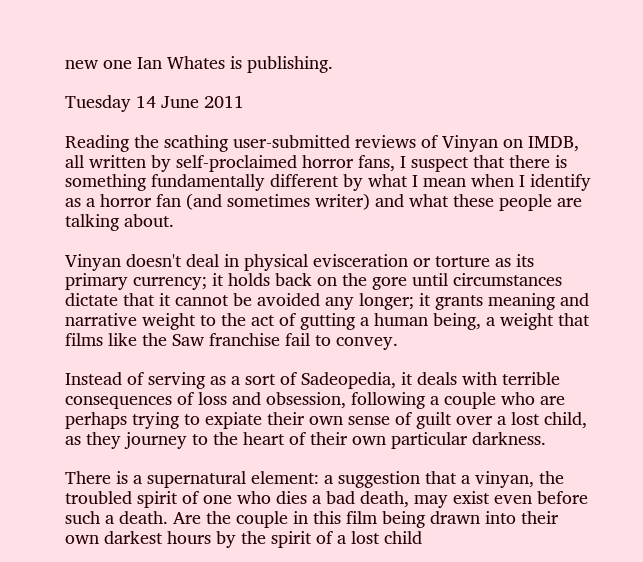new one Ian Whates is publishing.

Tuesday 14 June 2011

Reading the scathing user-submitted reviews of Vinyan on IMDB, all written by self-proclaimed horror fans, I suspect that there is something fundamentally different by what I mean when I identify as a horror fan (and sometimes writer) and what these people are talking about.

Vinyan doesn't deal in physical evisceration or torture as its primary currency; it holds back on the gore until circumstances dictate that it cannot be avoided any longer; it grants meaning and narrative weight to the act of gutting a human being, a weight that films like the Saw franchise fail to convey.

Instead of serving as a sort of Sadeopedia, it deals with terrible consequences of loss and obsession, following a couple who are perhaps trying to expiate their own sense of guilt over a lost child, as they journey to the heart of their own particular darkness.

There is a supernatural element: a suggestion that a vinyan, the troubled spirit of one who dies a bad death, may exist even before such a death. Are the couple in this film being drawn into their own darkest hours by the spirit of a lost child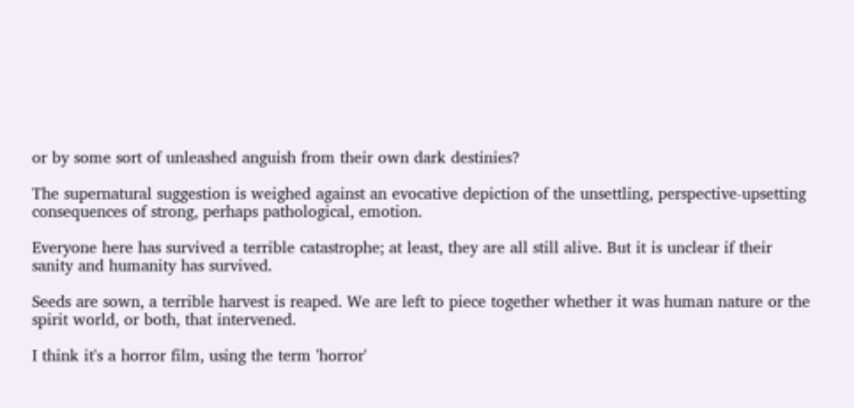or by some sort of unleashed anguish from their own dark destinies?

The supernatural suggestion is weighed against an evocative depiction of the unsettling, perspective-upsetting consequences of strong, perhaps pathological, emotion.

Everyone here has survived a terrible catastrophe; at least, they are all still alive. But it is unclear if their sanity and humanity has survived.

Seeds are sown, a terrible harvest is reaped. We are left to piece together whether it was human nature or the spirit world, or both, that intervened.

I think it's a horror film, using the term 'horror'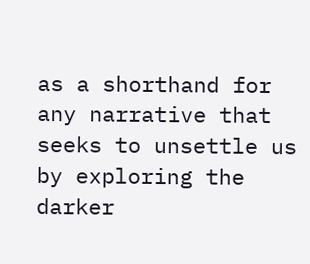as a shorthand for any narrative that seeks to unsettle us by exploring the darker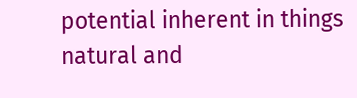potential inherent in things natural and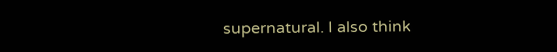supernatural. I also think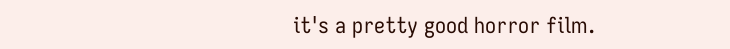it's a pretty good horror film.